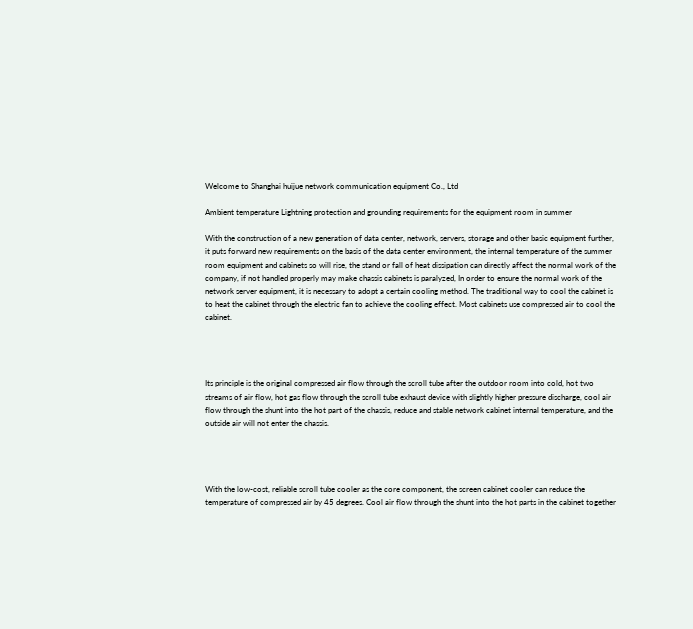Welcome to Shanghai huijue network communication equipment Co., Ltd

Ambient temperature Lightning protection and grounding requirements for the equipment room in summer

With the construction of a new generation of data center, network, servers, storage and other basic equipment further, it puts forward new requirements on the basis of the data center environment, the internal temperature of the summer room equipment and cabinets so will rise, the stand or fall of heat dissipation can directly affect the normal work of the company, if not handled properly may make chassis cabinets is paralyzed, In order to ensure the normal work of the network server equipment, it is necessary to adopt a certain cooling method. The traditional way to cool the cabinet is to heat the cabinet through the electric fan to achieve the cooling effect. Most cabinets use compressed air to cool the cabinet.




Its principle is the original compressed air flow through the scroll tube after the outdoor room into cold, hot two streams of air flow, hot gas flow through the scroll tube exhaust device with slightly higher pressure discharge, cool air flow through the shunt into the hot part of the chassis, reduce and stable network cabinet internal temperature, and the outside air will not enter the chassis.




With the low-cost, reliable scroll tube cooler as the core component, the screen cabinet cooler can reduce the temperature of compressed air by 45 degrees. Cool air flow through the shunt into the hot parts in the cabinet together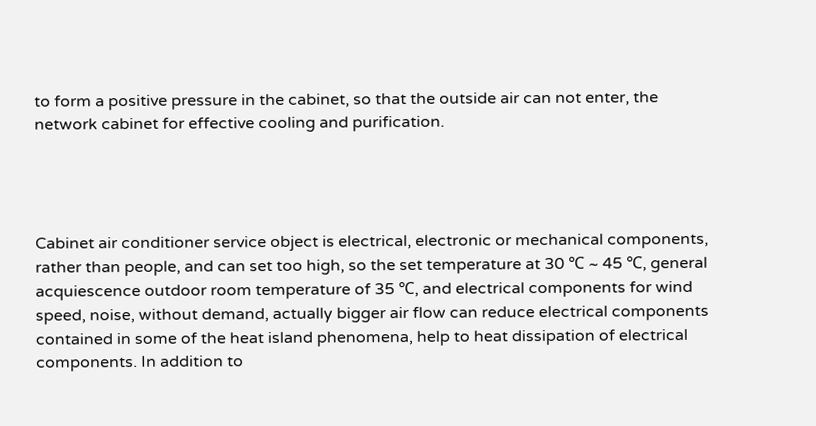to form a positive pressure in the cabinet, so that the outside air can not enter, the network cabinet for effective cooling and purification.




Cabinet air conditioner service object is electrical, electronic or mechanical components, rather than people, and can set too high, so the set temperature at 30 ℃ ~ 45 ℃, general acquiescence outdoor room temperature of 35 ℃, and electrical components for wind speed, noise, without demand, actually bigger air flow can reduce electrical components contained in some of the heat island phenomena, help to heat dissipation of electrical components. In addition to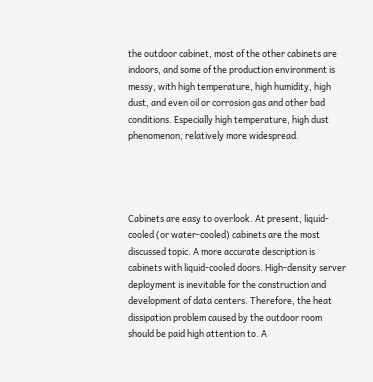the outdoor cabinet, most of the other cabinets are indoors, and some of the production environment is messy, with high temperature, high humidity, high dust, and even oil or corrosion gas and other bad conditions. Especially high temperature, high dust phenomenon, relatively more widespread.




Cabinets are easy to overlook. At present, liquid-cooled (or water-cooled) cabinets are the most discussed topic. A more accurate description is cabinets with liquid-cooled doors. High-density server deployment is inevitable for the construction and development of data centers. Therefore, the heat dissipation problem caused by the outdoor room should be paid high attention to. A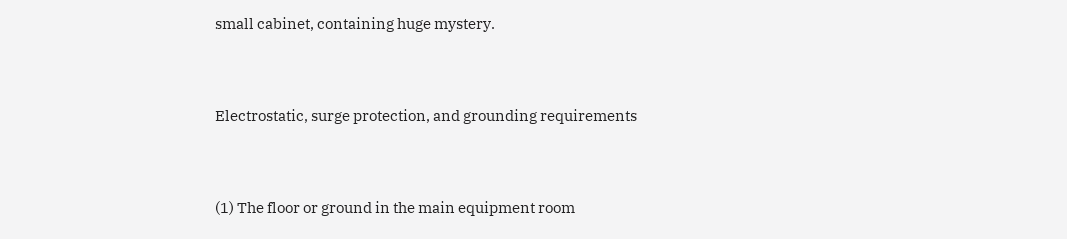small cabinet, containing huge mystery.




Electrostatic, surge protection, and grounding requirements




(1) The floor or ground in the main equipment room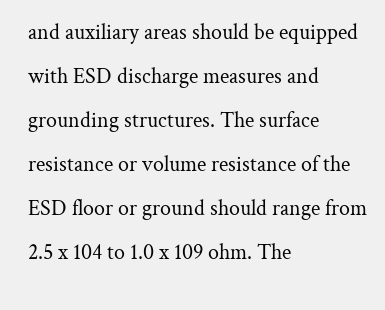and auxiliary areas should be equipped with ESD discharge measures and grounding structures. The surface resistance or volume resistance of the ESD floor or ground should range from 2.5 x 104 to 1.0 x 109 ohm. The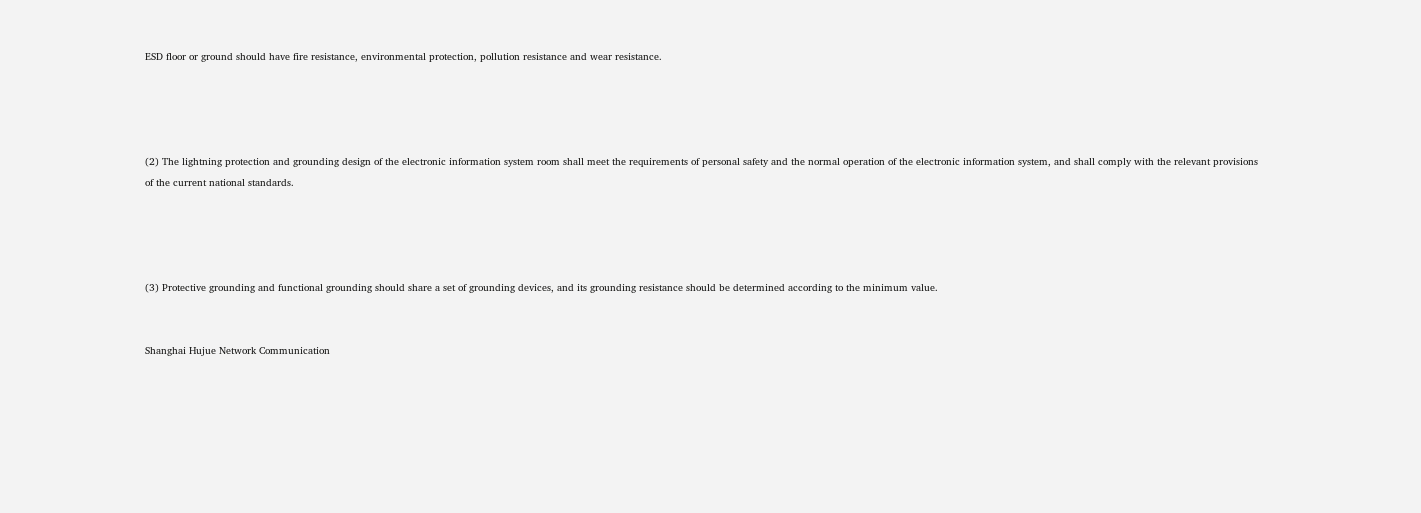ESD floor or ground should have fire resistance, environmental protection, pollution resistance and wear resistance.




(2) The lightning protection and grounding design of the electronic information system room shall meet the requirements of personal safety and the normal operation of the electronic information system, and shall comply with the relevant provisions of the current national standards.




(3) Protective grounding and functional grounding should share a set of grounding devices, and its grounding resistance should be determined according to the minimum value.


Shanghai Hujue Network Communication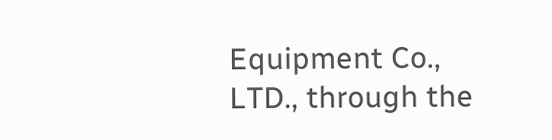Equipment Co., LTD., through the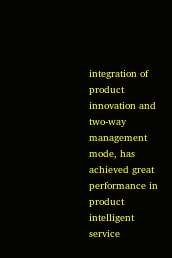integration of product innovation and two-way management mode, has achieved great performance in product intelligent service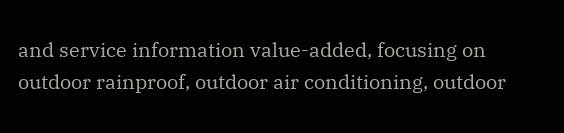and service information value-added, focusing on outdoor rainproof, outdoor air conditioning, outdoor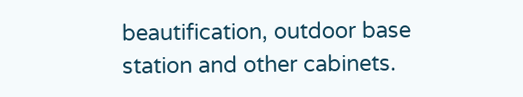beautification, outdoor base station and other cabinets.